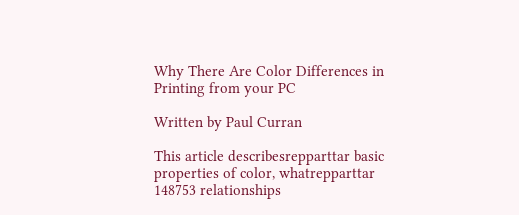Why There Are Color Differences in Printing from your PC

Written by Paul Curran

This article describesrepparttar basic properties of color, whatrepparttar 148753 relationships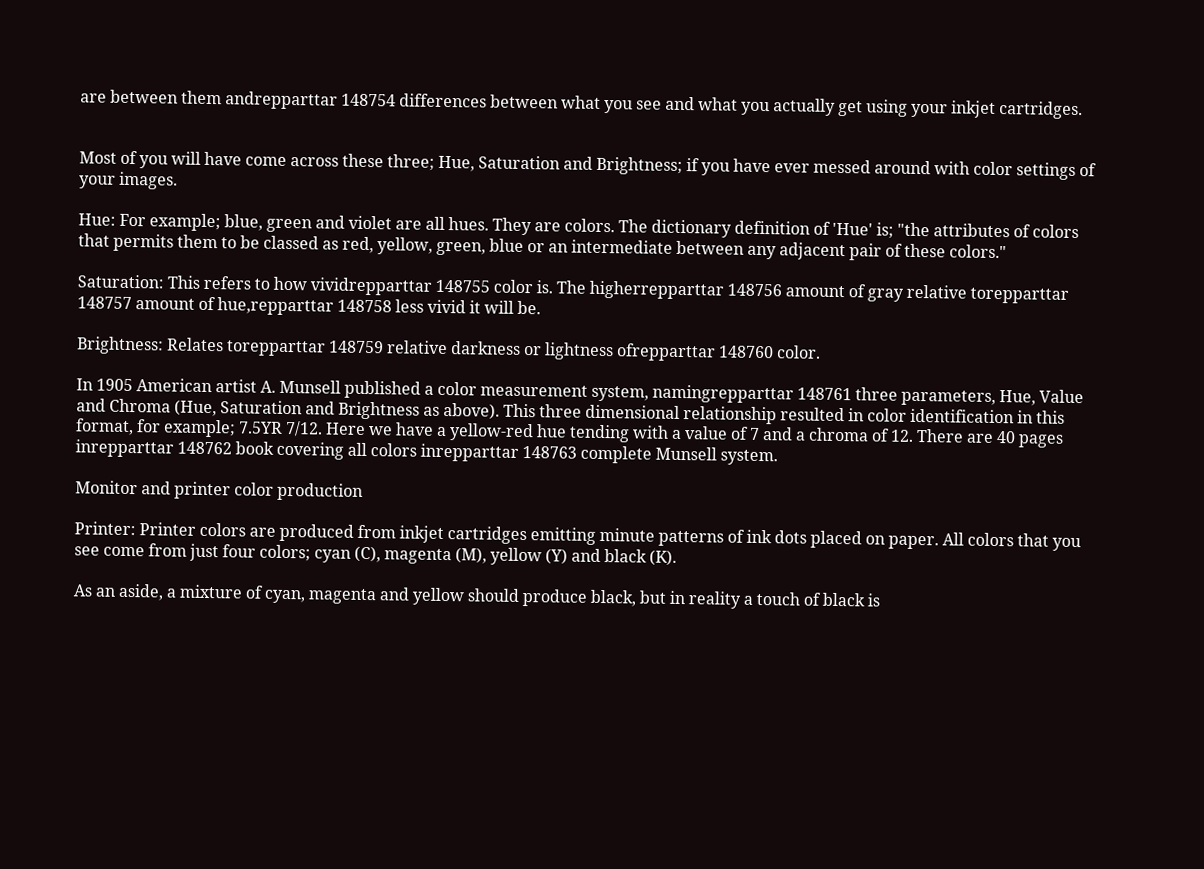are between them andrepparttar 148754 differences between what you see and what you actually get using your inkjet cartridges.


Most of you will have come across these three; Hue, Saturation and Brightness; if you have ever messed around with color settings of your images.

Hue: For example; blue, green and violet are all hues. They are colors. The dictionary definition of 'Hue' is; "the attributes of colors that permits them to be classed as red, yellow, green, blue or an intermediate between any adjacent pair of these colors."

Saturation: This refers to how vividrepparttar 148755 color is. The higherrepparttar 148756 amount of gray relative torepparttar 148757 amount of hue,repparttar 148758 less vivid it will be.

Brightness: Relates torepparttar 148759 relative darkness or lightness ofrepparttar 148760 color.

In 1905 American artist A. Munsell published a color measurement system, namingrepparttar 148761 three parameters, Hue, Value and Chroma (Hue, Saturation and Brightness as above). This three dimensional relationship resulted in color identification in this format, for example; 7.5YR 7/12. Here we have a yellow-red hue tending with a value of 7 and a chroma of 12. There are 40 pages inrepparttar 148762 book covering all colors inrepparttar 148763 complete Munsell system.

Monitor and printer color production

Printer: Printer colors are produced from inkjet cartridges emitting minute patterns of ink dots placed on paper. All colors that you see come from just four colors; cyan (C), magenta (M), yellow (Y) and black (K).

As an aside, a mixture of cyan, magenta and yellow should produce black, but in reality a touch of black is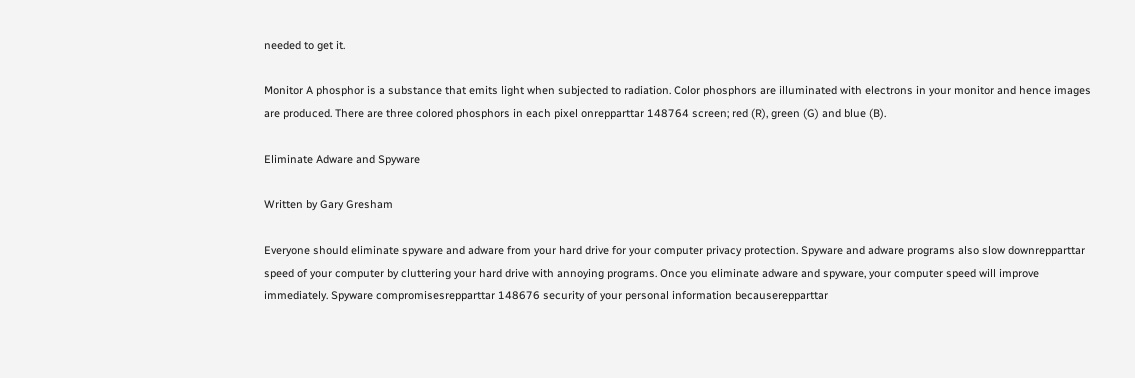needed to get it.

Monitor A phosphor is a substance that emits light when subjected to radiation. Color phosphors are illuminated with electrons in your monitor and hence images are produced. There are three colored phosphors in each pixel onrepparttar 148764 screen; red (R), green (G) and blue (B).

Eliminate Adware and Spyware

Written by Gary Gresham

Everyone should eliminate spyware and adware from your hard drive for your computer privacy protection. Spyware and adware programs also slow downrepparttar speed of your computer by cluttering your hard drive with annoying programs. Once you eliminate adware and spyware, your computer speed will improve immediately. Spyware compromisesrepparttar 148676 security of your personal information becauserepparttar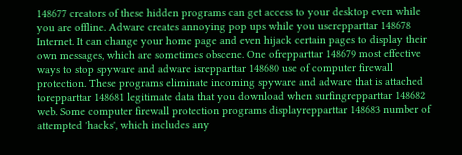148677 creators of these hidden programs can get access to your desktop even while you are offline. Adware creates annoying pop ups while you userepparttar 148678 Internet. It can change your home page and even hijack certain pages to display their own messages, which are sometimes obscene. One ofrepparttar 148679 most effective ways to stop spyware and adware isrepparttar 148680 use of computer firewall protection. These programs eliminate incoming spyware and adware that is attached torepparttar 148681 legitimate data that you download when surfingrepparttar 148682 web. Some computer firewall protection programs displayrepparttar 148683 number of attempted 'hacks', which includes any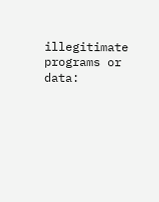illegitimate programs or data: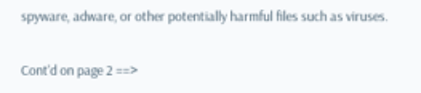spyware, adware, or other potentially harmful files such as viruses.

Cont'd on page 2 ==>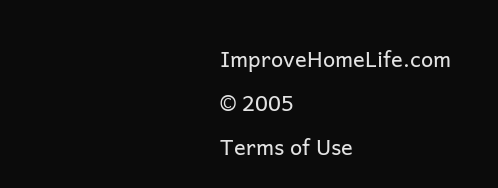ImproveHomeLife.com © 2005
Terms of Use